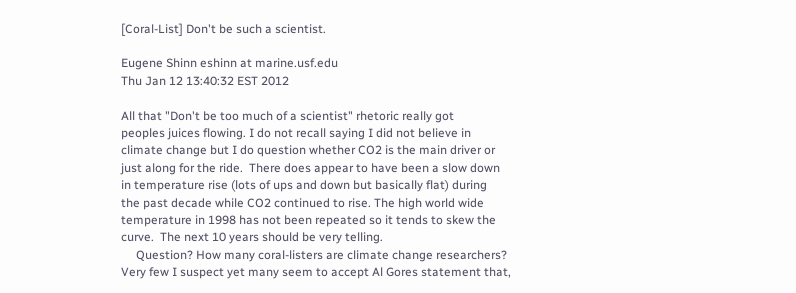[Coral-List] Don't be such a scientist.

Eugene Shinn eshinn at marine.usf.edu
Thu Jan 12 13:40:32 EST 2012

All that "Don't be too much of a scientist" rhetoric really got
peoples juices flowing. I do not recall saying I did not believe in
climate change but I do question whether CO2 is the main driver or
just along for the ride.  There does appear to have been a slow down
in temperature rise (lots of ups and down but basically flat) during
the past decade while CO2 continued to rise. The high world wide
temperature in 1998 has not been repeated so it tends to skew the
curve.  The next 10 years should be very telling.
     Question? How many coral-listers are climate change researchers?
Very few I suspect yet many seem to accept Al Gores statement that,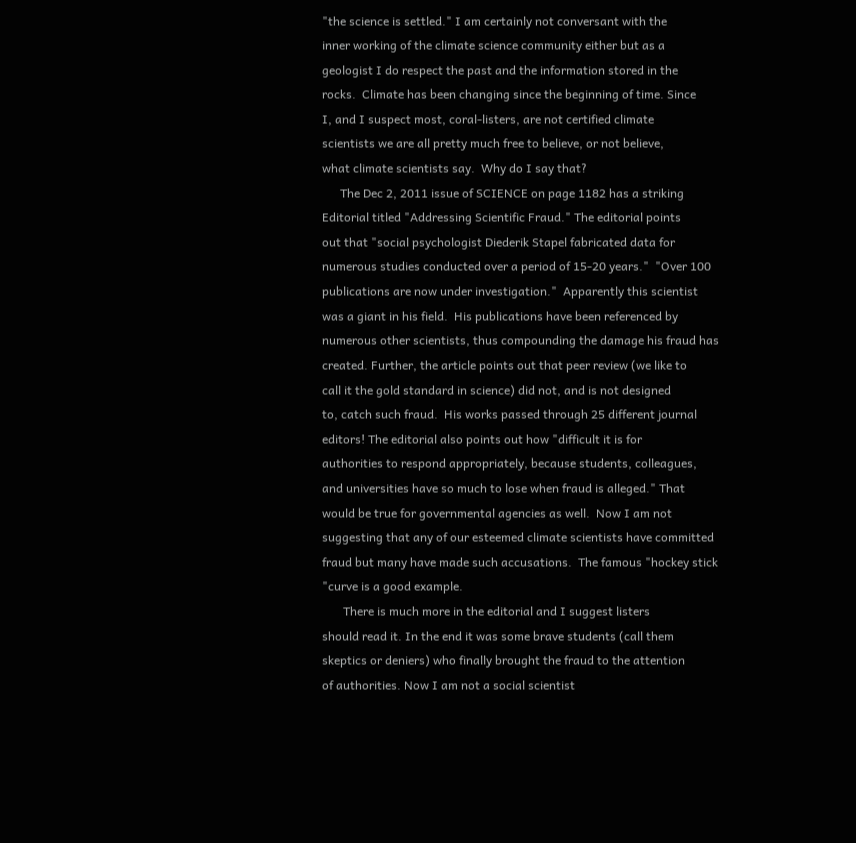"the science is settled." I am certainly not conversant with the
inner working of the climate science community either but as a
geologist I do respect the past and the information stored in the
rocks.  Climate has been changing since the beginning of time. Since
I, and I suspect most, coral-listers, are not certified climate
scientists we are all pretty much free to believe, or not believe,
what climate scientists say.  Why do I say that?
      The Dec 2, 2011 issue of SCIENCE on page 1182 has a striking
Editorial titled "Addressing Scientific Fraud." The editorial points
out that "social psychologist Diederik Stapel fabricated data for
numerous studies conducted over a period of 15-20 years."  "Over 100
publications are now under investigation."  Apparently this scientist
was a giant in his field.  His publications have been referenced by
numerous other scientists, thus compounding the damage his fraud has
created. Further, the article points out that peer review (we like to
call it the gold standard in science) did not, and is not designed
to, catch such fraud.  His works passed through 25 different journal
editors! The editorial also points out how "difficult it is for
authorities to respond appropriately, because students, colleagues,
and universities have so much to lose when fraud is alleged." That
would be true for governmental agencies as well.  Now I am not
suggesting that any of our esteemed climate scientists have committed
fraud but many have made such accusations.  The famous "hockey stick
"curve is a good example.
       There is much more in the editorial and I suggest listers
should read it. In the end it was some brave students (call them
skeptics or deniers) who finally brought the fraud to the attention
of authorities. Now I am not a social scientist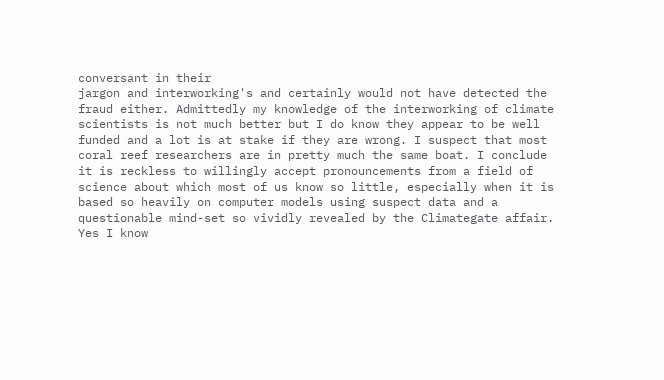conversant in their
jargon and interworking's and certainly would not have detected the
fraud either. Admittedly my knowledge of the interworking of climate
scientists is not much better but I do know they appear to be well
funded and a lot is at stake if they are wrong. I suspect that most
coral reef researchers are in pretty much the same boat. I conclude
it is reckless to willingly accept pronouncements from a field of
science about which most of us know so little, especially when it is
based so heavily on computer models using suspect data and a
questionable mind-set so vividly revealed by the Climategate affair.
Yes I know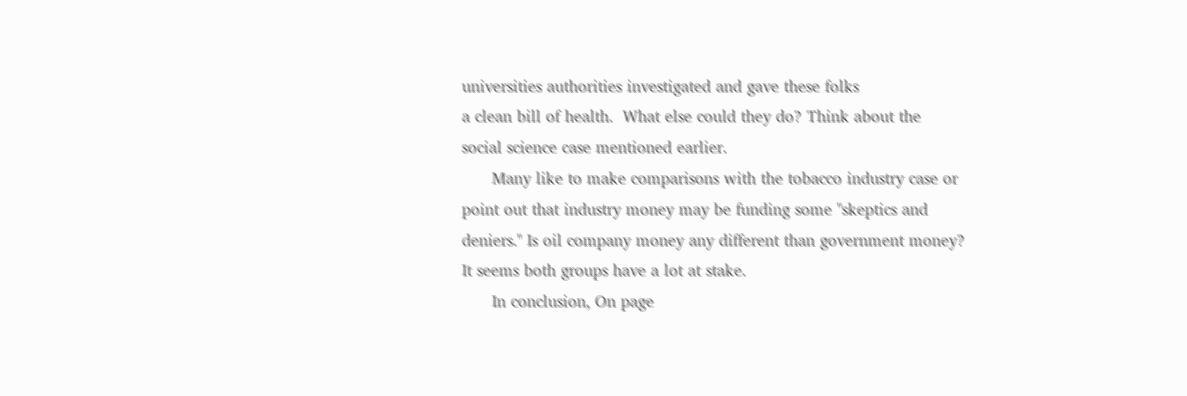universities authorities investigated and gave these folks
a clean bill of health.  What else could they do? Think about the
social science case mentioned earlier.
      Many like to make comparisons with the tobacco industry case or
point out that industry money may be funding some "skeptics and
deniers." Is oil company money any different than government money?
It seems both groups have a lot at stake.
      In conclusion, On page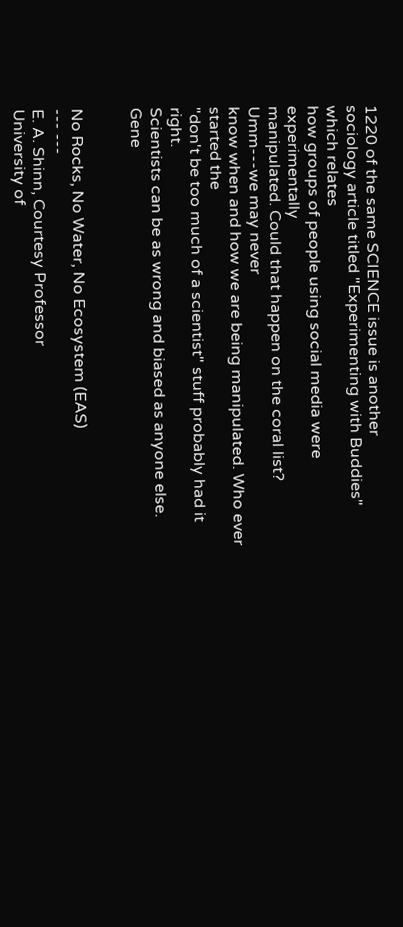1220 of the same SCIENCE issue is another
sociology article titled "Experimenting with Buddies" which relates
how groups of people using social media were experimentally
manipulated. Could that happen on the coral list? Umm---we may never
know when and how we are being manipulated. Who ever started the
"don't be too much of a scientist" stuff probably had it right.
Scientists can be as wrong and biased as anyone else. Gene


No Rocks, No Water, No Ecosystem (EAS)
--- ---
E. A. Shinn, Courtesy Professor
University of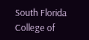South Florida
College of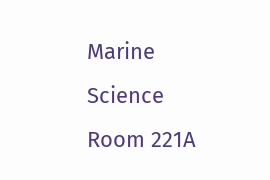Marine Science Room 221A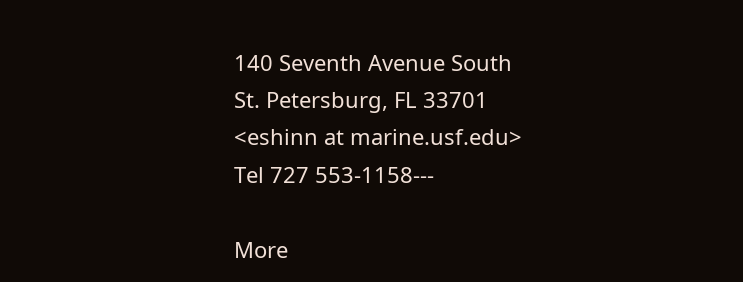140 Seventh Avenue South
St. Petersburg, FL 33701
<eshinn at marine.usf.edu>
Tel 727 553-1158---

More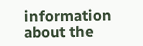information about the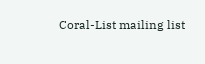Coral-List mailing list